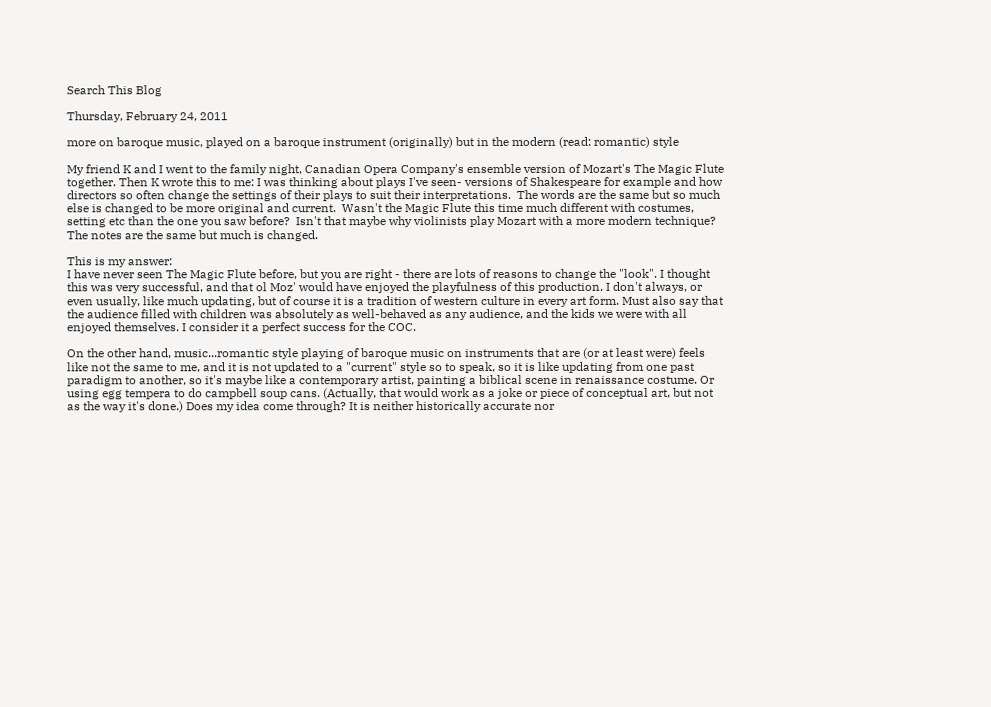Search This Blog

Thursday, February 24, 2011

more on baroque music, played on a baroque instrument (originally) but in the modern (read: romantic) style

My friend K and I went to the family night, Canadian Opera Company's ensemble version of Mozart's The Magic Flute together. Then K wrote this to me: I was thinking about plays I've seen- versions of Shakespeare for example and how directors so often change the settings of their plays to suit their interpretations.  The words are the same but so much else is changed to be more original and current.  Wasn't the Magic Flute this time much different with costumes, setting etc than the one you saw before?  Isn't that maybe why violinists play Mozart with a more modern technique?  The notes are the same but much is changed.

This is my answer:
I have never seen The Magic Flute before, but you are right - there are lots of reasons to change the "look". I thought this was very successful, and that ol Moz' would have enjoyed the playfulness of this production. I don't always, or even usually, like much updating, but of course it is a tradition of western culture in every art form. Must also say that the audience filled with children was absolutely as well-behaved as any audience, and the kids we were with all enjoyed themselves. I consider it a perfect success for the COC.

On the other hand, music...romantic style playing of baroque music on instruments that are (or at least were) feels like not the same to me, and it is not updated to a "current" style so to speak, so it is like updating from one past paradigm to another, so it's maybe like a contemporary artist, painting a biblical scene in renaissance costume. Or using egg tempera to do campbell soup cans. (Actually, that would work as a joke or piece of conceptual art, but not as the way it's done.) Does my idea come through? It is neither historically accurate nor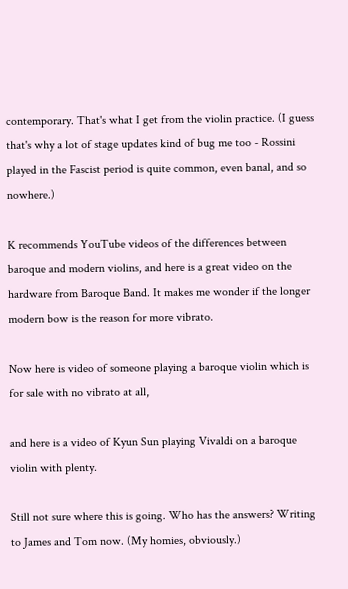contemporary. That's what I get from the violin practice. (I guess that's why a lot of stage updates kind of bug me too - Rossini played in the Fascist period is quite common, even banal, and so nowhere.)

K recommends YouTube videos of the differences between baroque and modern violins, and here is a great video on the hardware from Baroque Band. It makes me wonder if the longer modern bow is the reason for more vibrato.

Now here is video of someone playing a baroque violin which is for sale with no vibrato at all,

and here is a video of Kyun Sun playing Vivaldi on a baroque violin with plenty.

Still not sure where this is going. Who has the answers? Writing to James and Tom now. (My homies, obviously.)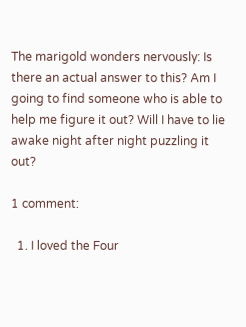The marigold wonders nervously: Is there an actual answer to this? Am I going to find someone who is able to help me figure it out? Will I have to lie awake night after night puzzling it out?

1 comment:

  1. I loved the Four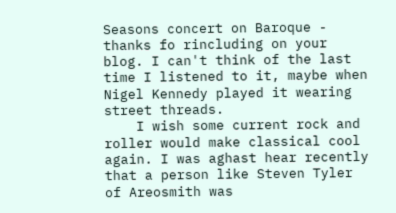Seasons concert on Baroque - thanks fo rincluding on your blog. I can't think of the last time I listened to it, maybe when Nigel Kennedy played it wearing street threads.
    I wish some current rock and roller would make classical cool again. I was aghast hear recently that a person like Steven Tyler of Areosmith was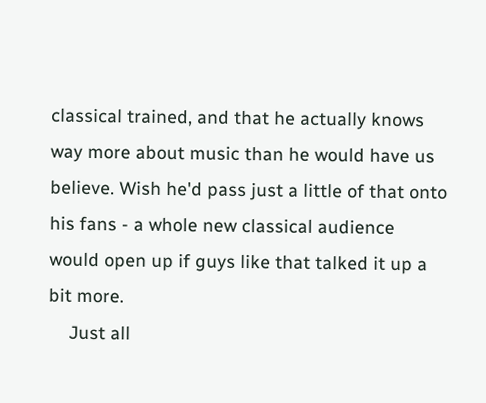classical trained, and that he actually knows way more about music than he would have us believe. Wish he'd pass just a little of that onto his fans - a whole new classical audience would open up if guys like that talked it up a bit more.
    Just all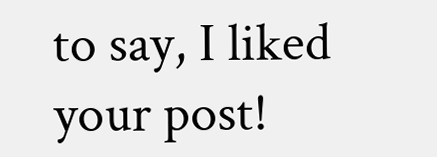to say, I liked your post!